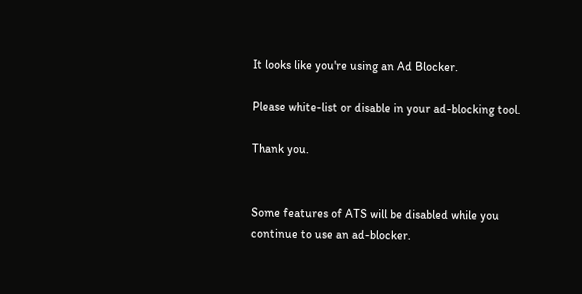It looks like you're using an Ad Blocker.

Please white-list or disable in your ad-blocking tool.

Thank you.


Some features of ATS will be disabled while you continue to use an ad-blocker.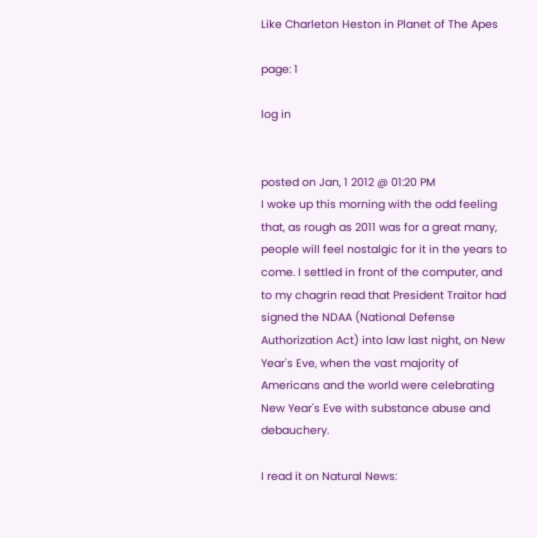Like Charleton Heston in Planet of The Apes

page: 1

log in


posted on Jan, 1 2012 @ 01:20 PM
I woke up this morning with the odd feeling that, as rough as 2011 was for a great many, people will feel nostalgic for it in the years to come. I settled in front of the computer, and to my chagrin read that President Traitor had signed the NDAA (National Defense Authorization Act) into law last night, on New Year's Eve, when the vast majority of Americans and the world were celebrating New Year's Eve with substance abuse and debauchery.

I read it on Natural News: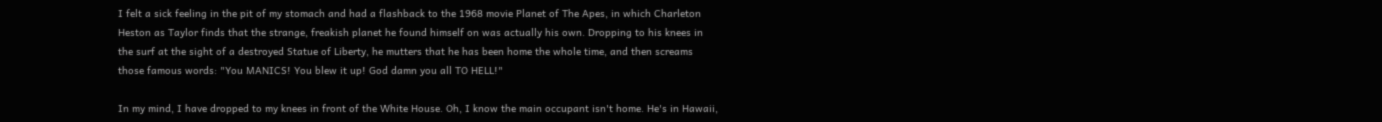I felt a sick feeling in the pit of my stomach and had a flashback to the 1968 movie Planet of The Apes, in which Charleton Heston as Taylor finds that the strange, freakish planet he found himself on was actually his own. Dropping to his knees in the surf at the sight of a destroyed Statue of Liberty, he mutters that he has been home the whole time, and then screams those famous words: "You MANICS! You blew it up! God damn you all TO HELL!"

In my mind, I have dropped to my knees in front of the White House. Oh, I know the main occupant isn't home. He's in Hawaii,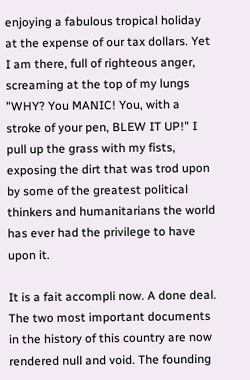enjoying a fabulous tropical holiday at the expense of our tax dollars. Yet I am there, full of righteous anger, screaming at the top of my lungs "WHY? You MANIC! You, with a stroke of your pen, BLEW IT UP!" I pull up the grass with my fists, exposing the dirt that was trod upon by some of the greatest political thinkers and humanitarians the world has ever had the privilege to have upon it.

It is a fait accompli now. A done deal. The two most important documents in the history of this country are now rendered null and void. The founding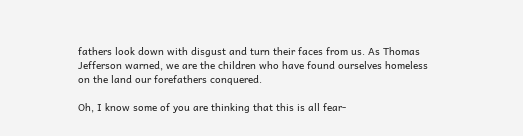fathers look down with disgust and turn their faces from us. As Thomas Jefferson warned, we are the children who have found ourselves homeless on the land our forefathers conquered.

Oh, I know some of you are thinking that this is all fear-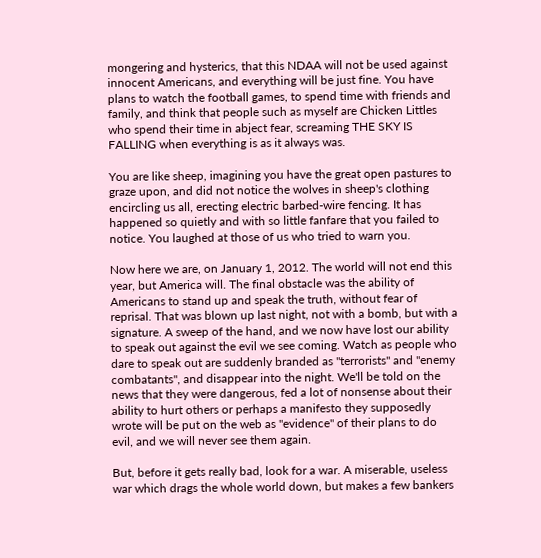mongering and hysterics, that this NDAA will not be used against innocent Americans, and everything will be just fine. You have plans to watch the football games, to spend time with friends and family, and think that people such as myself are Chicken Littles who spend their time in abject fear, screaming THE SKY IS FALLING when everything is as it always was.

You are like sheep, imagining you have the great open pastures to graze upon, and did not notice the wolves in sheep's clothing encircling us all, erecting electric barbed-wire fencing. It has happened so quietly and with so little fanfare that you failed to notice. You laughed at those of us who tried to warn you.

Now here we are, on January 1, 2012. The world will not end this year, but America will. The final obstacle was the ability of Americans to stand up and speak the truth, without fear of reprisal. That was blown up last night, not with a bomb, but with a signature. A sweep of the hand, and we now have lost our ability to speak out against the evil we see coming. Watch as people who dare to speak out are suddenly branded as "terrorists" and "enemy combatants", and disappear into the night. We'll be told on the news that they were dangerous, fed a lot of nonsense about their ability to hurt others or perhaps a manifesto they supposedly wrote will be put on the web as "evidence" of their plans to do evil, and we will never see them again.

But, before it gets really bad, look for a war. A miserable, useless war which drags the whole world down, but makes a few bankers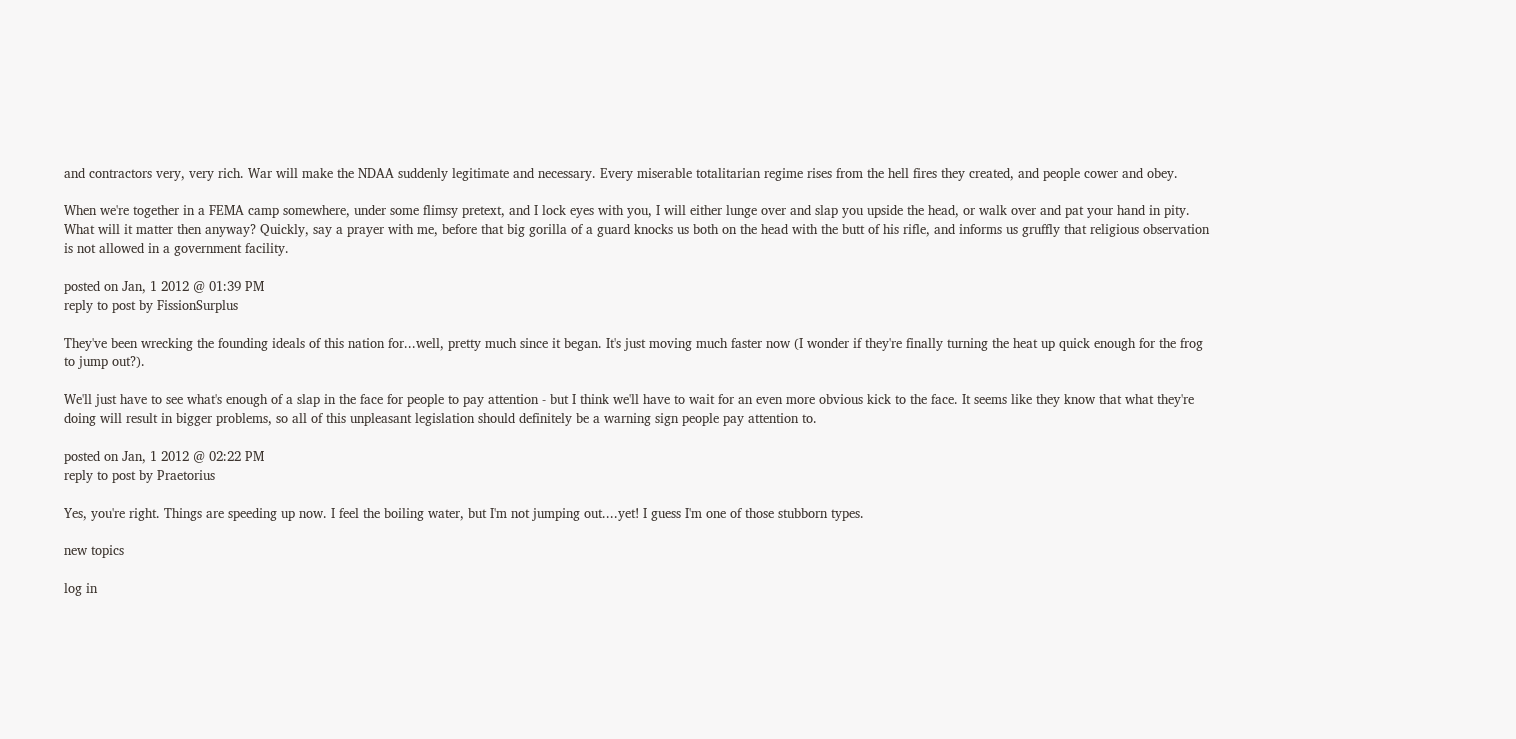and contractors very, very rich. War will make the NDAA suddenly legitimate and necessary. Every miserable totalitarian regime rises from the hell fires they created, and people cower and obey.

When we're together in a FEMA camp somewhere, under some flimsy pretext, and I lock eyes with you, I will either lunge over and slap you upside the head, or walk over and pat your hand in pity. What will it matter then anyway? Quickly, say a prayer with me, before that big gorilla of a guard knocks us both on the head with the butt of his rifle, and informs us gruffly that religious observation is not allowed in a government facility.

posted on Jan, 1 2012 @ 01:39 PM
reply to post by FissionSurplus

They've been wrecking the founding ideals of this nation for...well, pretty much since it began. It's just moving much faster now (I wonder if they're finally turning the heat up quick enough for the frog to jump out?).

We'll just have to see what's enough of a slap in the face for people to pay attention - but I think we'll have to wait for an even more obvious kick to the face. It seems like they know that what they're doing will result in bigger problems, so all of this unpleasant legislation should definitely be a warning sign people pay attention to.

posted on Jan, 1 2012 @ 02:22 PM
reply to post by Praetorius

Yes, you're right. Things are speeding up now. I feel the boiling water, but I'm not jumping out....yet! I guess I'm one of those stubborn types.

new topics

log in